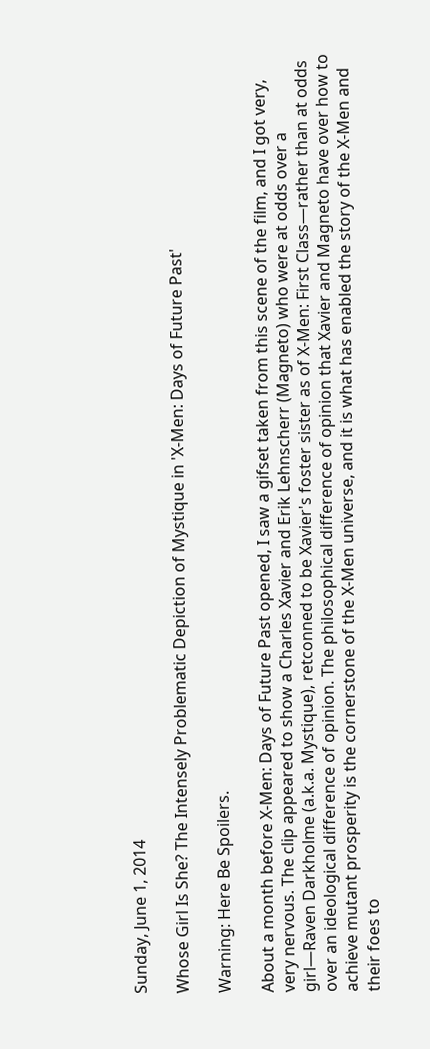Sunday, June 1, 2014

Whose Girl Is She? The Intensely Problematic Depiction of Mystique in 'X-Men: Days of Future Past'

Warning: Here Be Spoilers.

About a month before X-Men: Days of Future Past opened, I saw a gifset taken from this scene of the film, and I got very, very nervous. The clip appeared to show a Charles Xavier and Erik Lehnscherr (Magneto) who were at odds over a girl—Raven Darkholme (a.k.a. Mystique), retconned to be Xavier's foster sister as of X-Men: First Class—rather than at odds over an ideological difference of opinion. The philosophical difference of opinion that Xavier and Magneto have over how to achieve mutant prosperity is the cornerstone of the X-Men universe, and it is what has enabled the story of the X-Men and their foes to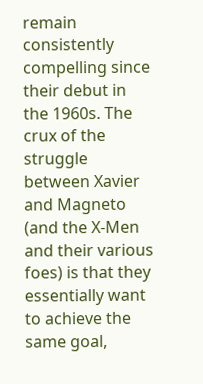remain consistently compelling since their debut in the 1960s. The crux of the struggle between Xavier and Magneto (and the X-Men and their various foes) is that they essentially want to achieve the same goal,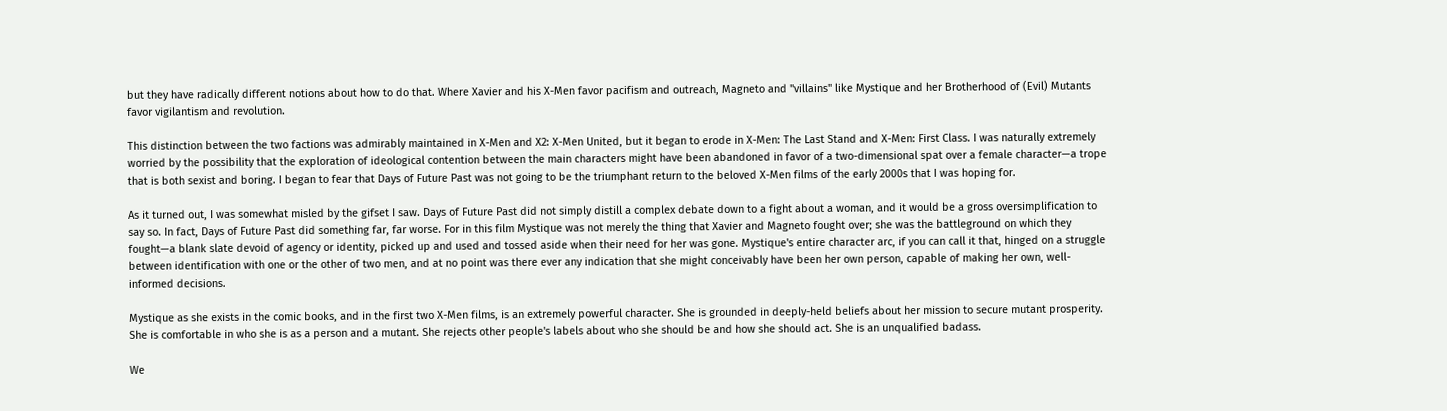but they have radically different notions about how to do that. Where Xavier and his X-Men favor pacifism and outreach, Magneto and "villains" like Mystique and her Brotherhood of (Evil) Mutants favor vigilantism and revolution.

This distinction between the two factions was admirably maintained in X-Men and X2: X-Men United, but it began to erode in X-Men: The Last Stand and X-Men: First Class. I was naturally extremely worried by the possibility that the exploration of ideological contention between the main characters might have been abandoned in favor of a two-dimensional spat over a female character—a trope that is both sexist and boring. I began to fear that Days of Future Past was not going to be the triumphant return to the beloved X-Men films of the early 2000s that I was hoping for.

As it turned out, I was somewhat misled by the gifset I saw. Days of Future Past did not simply distill a complex debate down to a fight about a woman, and it would be a gross oversimplification to say so. In fact, Days of Future Past did something far, far worse. For in this film Mystique was not merely the thing that Xavier and Magneto fought over; she was the battleground on which they fought—a blank slate devoid of agency or identity, picked up and used and tossed aside when their need for her was gone. Mystique's entire character arc, if you can call it that, hinged on a struggle between identification with one or the other of two men, and at no point was there ever any indication that she might conceivably have been her own person, capable of making her own, well-informed decisions.

Mystique as she exists in the comic books, and in the first two X-Men films, is an extremely powerful character. She is grounded in deeply-held beliefs about her mission to secure mutant prosperity. She is comfortable in who she is as a person and a mutant. She rejects other people's labels about who she should be and how she should act. She is an unqualified badass.

We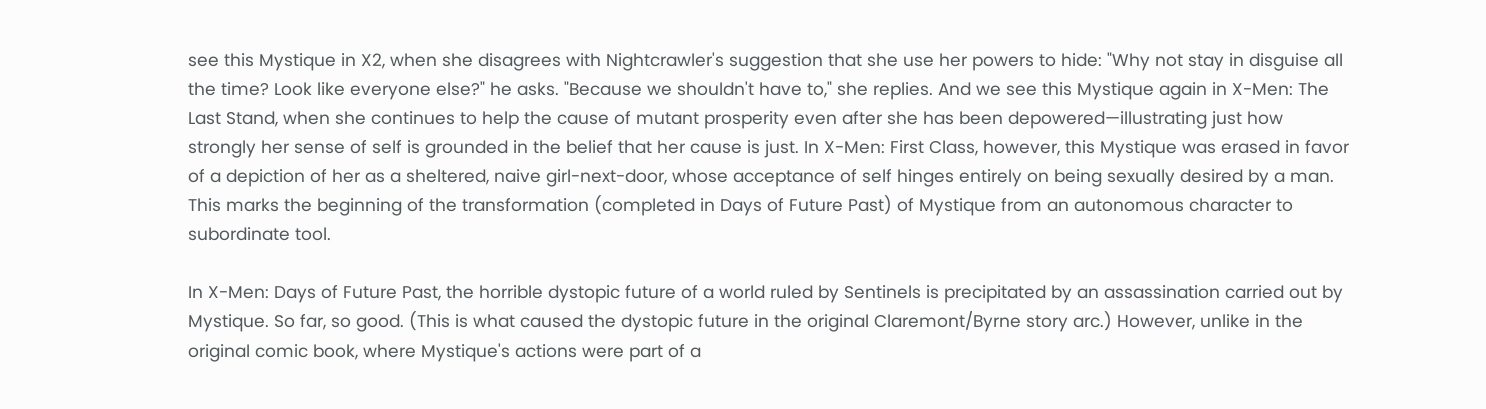see this Mystique in X2, when she disagrees with Nightcrawler's suggestion that she use her powers to hide: "Why not stay in disguise all the time? Look like everyone else?" he asks. "Because we shouldn't have to," she replies. And we see this Mystique again in X-Men: The Last Stand, when she continues to help the cause of mutant prosperity even after she has been depowered—illustrating just how strongly her sense of self is grounded in the belief that her cause is just. In X-Men: First Class, however, this Mystique was erased in favor of a depiction of her as a sheltered, naive girl-next-door, whose acceptance of self hinges entirely on being sexually desired by a man. This marks the beginning of the transformation (completed in Days of Future Past) of Mystique from an autonomous character to subordinate tool.

In X-Men: Days of Future Past, the horrible dystopic future of a world ruled by Sentinels is precipitated by an assassination carried out by Mystique. So far, so good. (This is what caused the dystopic future in the original Claremont/Byrne story arc.) However, unlike in the original comic book, where Mystique's actions were part of a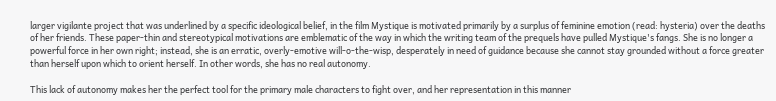larger vigilante project that was underlined by a specific ideological belief, in the film Mystique is motivated primarily by a surplus of feminine emotion (read: hysteria) over the deaths of her friends. These paper-thin and stereotypical motivations are emblematic of the way in which the writing team of the prequels have pulled Mystique's fangs. She is no longer a powerful force in her own right; instead, she is an erratic, overly-emotive will-o-the-wisp, desperately in need of guidance because she cannot stay grounded without a force greater than herself upon which to orient herself. In other words, she has no real autonomy.

This lack of autonomy makes her the perfect tool for the primary male characters to fight over, and her representation in this manner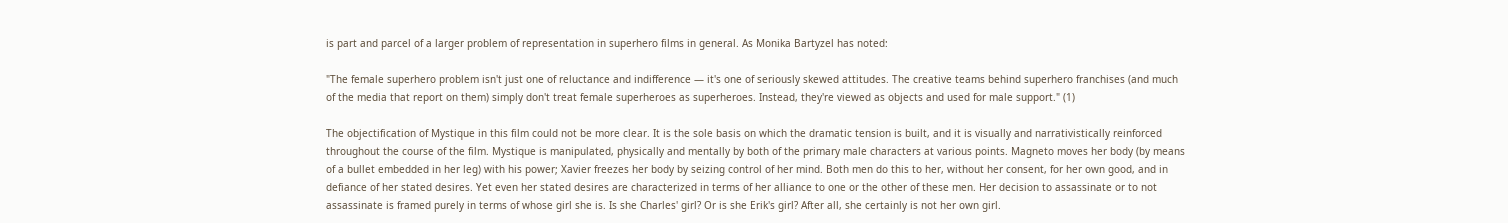is part and parcel of a larger problem of representation in superhero films in general. As Monika Bartyzel has noted:

"The female superhero problem isn't just one of reluctance and indifference — it's one of seriously skewed attitudes. The creative teams behind superhero franchises (and much of the media that report on them) simply don't treat female superheroes as superheroes. Instead, they're viewed as objects and used for male support." (1)

The objectification of Mystique in this film could not be more clear. It is the sole basis on which the dramatic tension is built, and it is visually and narrativistically reinforced throughout the course of the film. Mystique is manipulated, physically and mentally by both of the primary male characters at various points. Magneto moves her body (by means of a bullet embedded in her leg) with his power; Xavier freezes her body by seizing control of her mind. Both men do this to her, without her consent, for her own good, and in defiance of her stated desires. Yet even her stated desires are characterized in terms of her alliance to one or the other of these men. Her decision to assassinate or to not assassinate is framed purely in terms of whose girl she is. Is she Charles' girl? Or is she Erik's girl? After all, she certainly is not her own girl.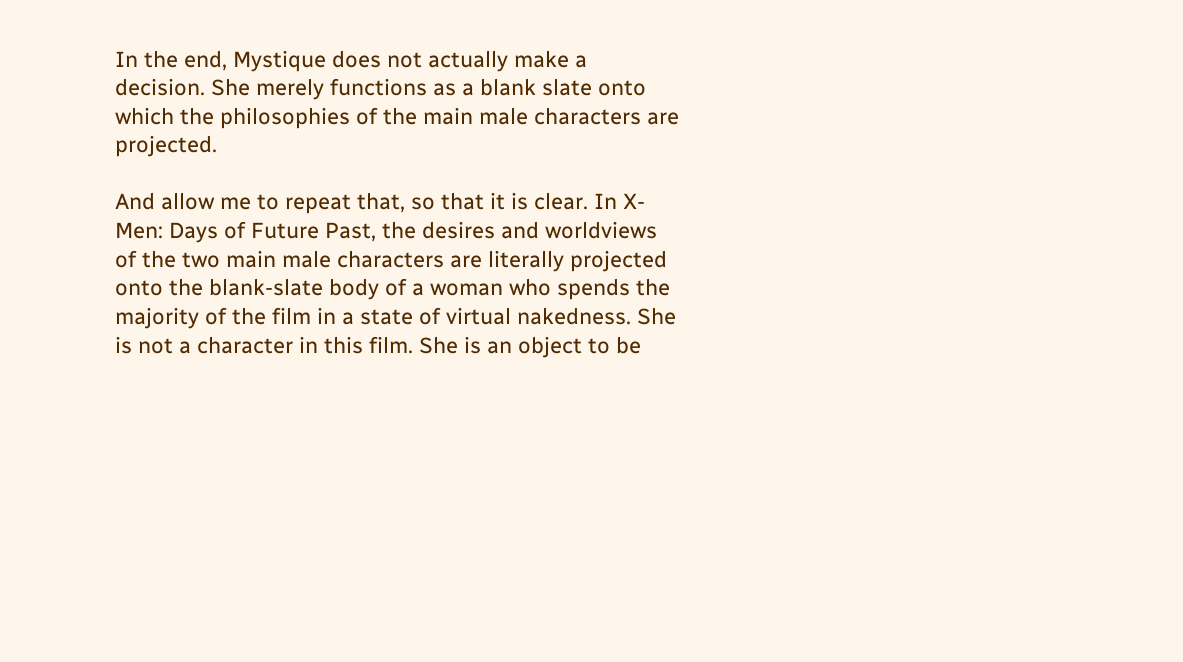In the end, Mystique does not actually make a decision. She merely functions as a blank slate onto which the philosophies of the main male characters are projected.

And allow me to repeat that, so that it is clear. In X-Men: Days of Future Past, the desires and worldviews of the two main male characters are literally projected onto the blank-slate body of a woman who spends the majority of the film in a state of virtual nakedness. She is not a character in this film. She is an object to be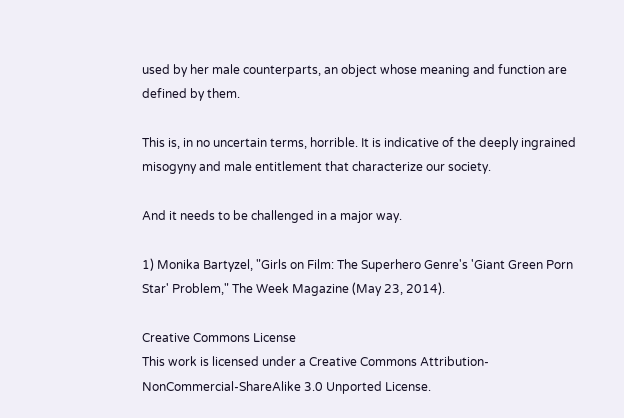used by her male counterparts, an object whose meaning and function are defined by them.

This is, in no uncertain terms, horrible. It is indicative of the deeply ingrained misogyny and male entitlement that characterize our society.

And it needs to be challenged in a major way.

1) Monika Bartyzel, "Girls on Film: The Superhero Genre's 'Giant Green Porn Star' Problem," The Week Magazine (May 23, 2014).

Creative Commons License
This work is licensed under a Creative Commons Attribution-NonCommercial-ShareAlike 3.0 Unported License.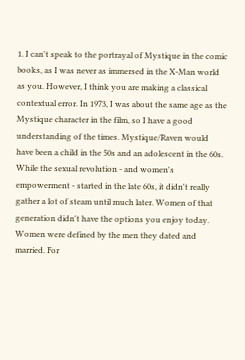1. I can't speak to the portrayal of Mystique in the comic books, as I was never as immersed in the X-Man world as you. However, I think you are making a classical contextual error. In 1973, I was about the same age as the Mystique character in the film, so I have a good understanding of the times. Mystique/Raven would have been a child in the 50s and an adolescent in the 60s. While the sexual revolution - and women's empowerment - started in the late 60s, it didn't really gather a lot of steam until much later. Women of that generation didn't have the options you enjoy today. Women were defined by the men they dated and married. For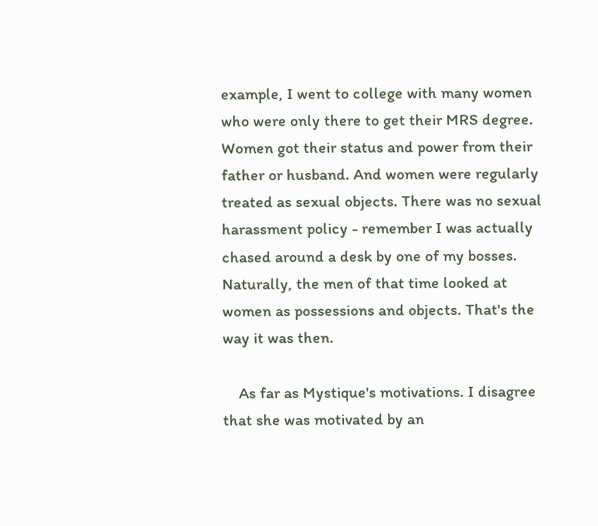example, I went to college with many women who were only there to get their MRS degree. Women got their status and power from their father or husband. And women were regularly treated as sexual objects. There was no sexual harassment policy - remember I was actually chased around a desk by one of my bosses. Naturally, the men of that time looked at women as possessions and objects. That's the way it was then.

    As far as Mystique's motivations. I disagree that she was motivated by an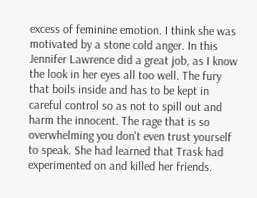excess of feminine emotion. I think she was motivated by a stone cold anger. In this Jennifer Lawrence did a great job, as I know the look in her eyes all too well. The fury that boils inside and has to be kept in careful control so as not to spill out and harm the innocent. The rage that is so overwhelming you don't even trust yourself to speak. She had learned that Trask had experimented on and killed her friends.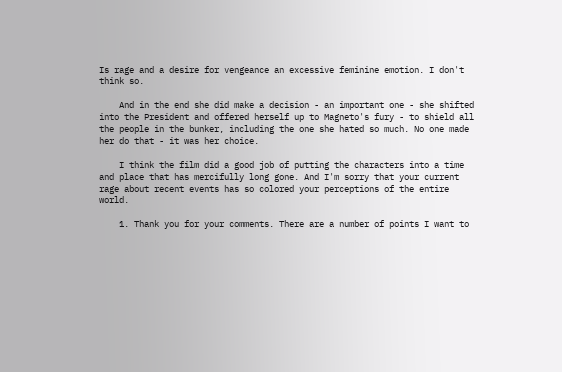Is rage and a desire for vengeance an excessive feminine emotion. I don't think so.

    And in the end she did make a decision - an important one - she shifted into the President and offered herself up to Magneto's fury - to shield all the people in the bunker, including the one she hated so much. No one made her do that - it was her choice.

    I think the film did a good job of putting the characters into a time and place that has mercifully long gone. And I'm sorry that your current rage about recent events has so colored your perceptions of the entire world.

    1. Thank you for your comments. There are a number of points I want to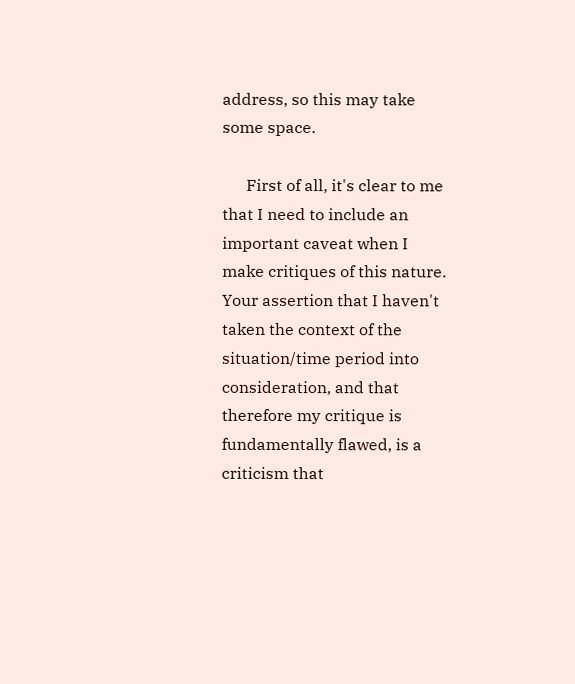address, so this may take some space.

      First of all, it's clear to me that I need to include an important caveat when I make critiques of this nature. Your assertion that I haven't taken the context of the situation/time period into consideration, and that therefore my critique is fundamentally flawed, is a criticism that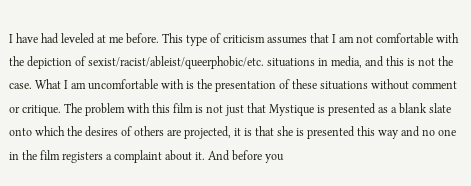I have had leveled at me before. This type of criticism assumes that I am not comfortable with the depiction of sexist/racist/ableist/queerphobic/etc. situations in media, and this is not the case. What I am uncomfortable with is the presentation of these situations without comment or critique. The problem with this film is not just that Mystique is presented as a blank slate onto which the desires of others are projected, it is that she is presented this way and no one in the film registers a complaint about it. And before you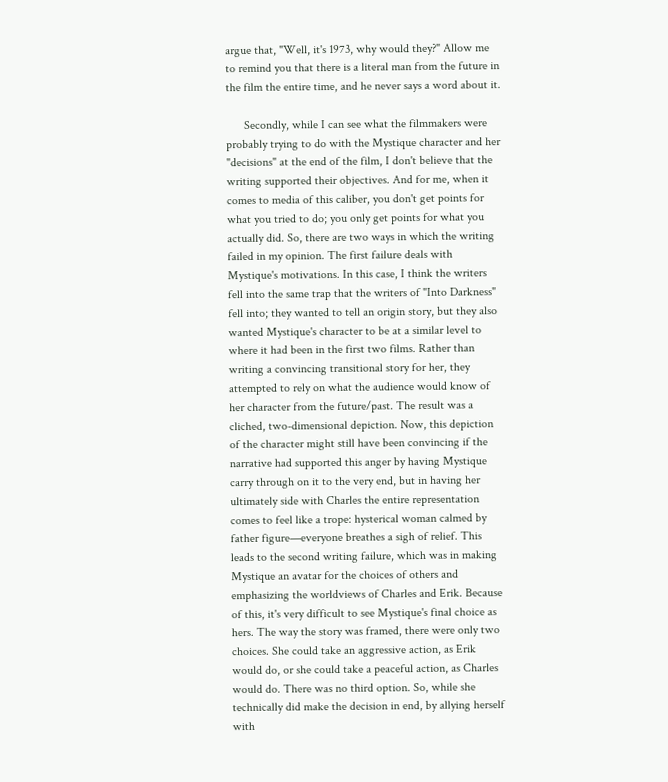argue that, "Well, it's 1973, why would they?" Allow me to remind you that there is a literal man from the future in the film the entire time, and he never says a word about it.

      Secondly, while I can see what the filmmakers were probably trying to do with the Mystique character and her "decisions" at the end of the film, I don't believe that the writing supported their objectives. And for me, when it comes to media of this caliber, you don't get points for what you tried to do; you only get points for what you actually did. So, there are two ways in which the writing failed in my opinion. The first failure deals with Mystique's motivations. In this case, I think the writers fell into the same trap that the writers of "Into Darkness" fell into; they wanted to tell an origin story, but they also wanted Mystique's character to be at a similar level to where it had been in the first two films. Rather than writing a convincing transitional story for her, they attempted to rely on what the audience would know of her character from the future/past. The result was a cliched, two-dimensional depiction. Now, this depiction of the character might still have been convincing if the narrative had supported this anger by having Mystique carry through on it to the very end, but in having her ultimately side with Charles the entire representation comes to feel like a trope: hysterical woman calmed by father figure—everyone breathes a sigh of relief. This leads to the second writing failure, which was in making Mystique an avatar for the choices of others and emphasizing the worldviews of Charles and Erik. Because of this, it's very difficult to see Mystique's final choice as hers. The way the story was framed, there were only two choices. She could take an aggressive action, as Erik would do, or she could take a peaceful action, as Charles would do. There was no third option. So, while she technically did make the decision in end, by allying herself with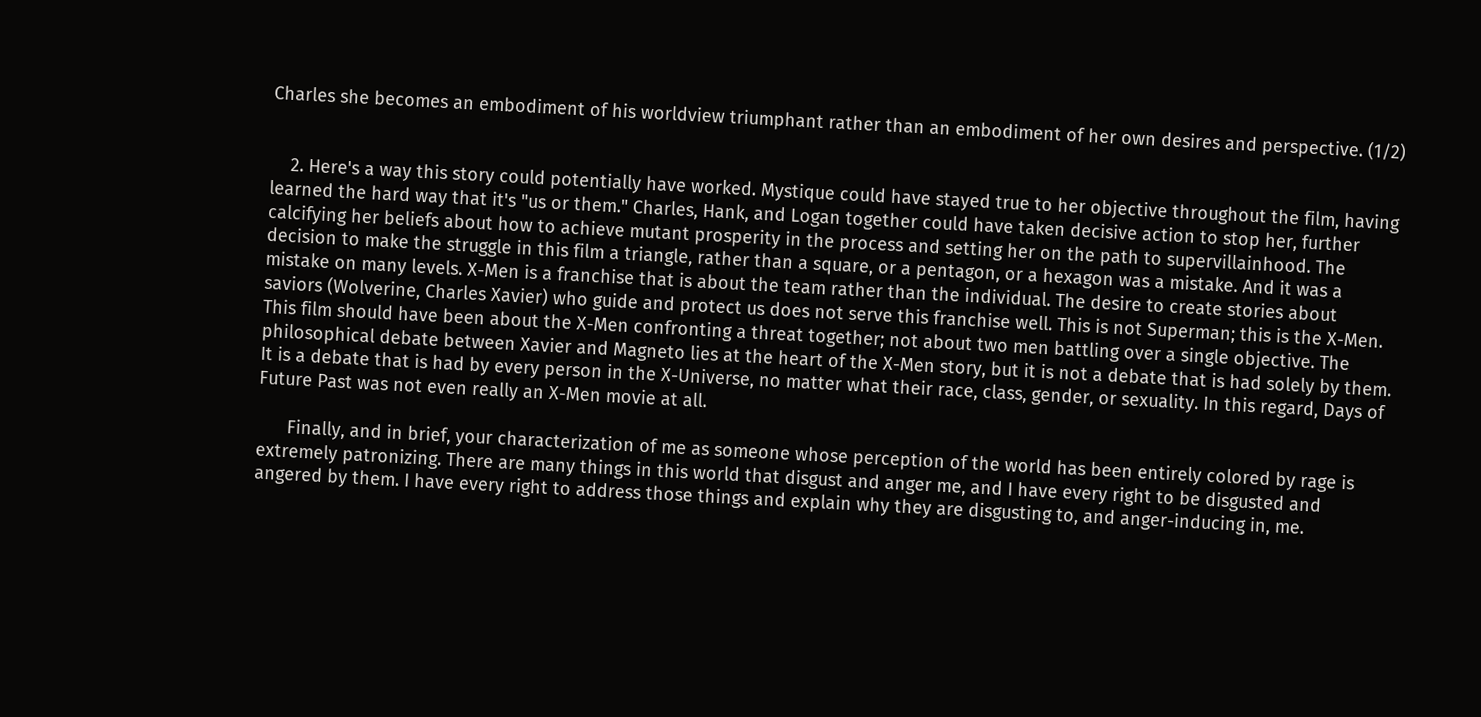Charles she becomes an embodiment of his worldview triumphant rather than an embodiment of her own desires and perspective. (1/2)


    2. Here's a way this story could potentially have worked. Mystique could have stayed true to her objective throughout the film, having learned the hard way that it's "us or them." Charles, Hank, and Logan together could have taken decisive action to stop her, further calcifying her beliefs about how to achieve mutant prosperity in the process and setting her on the path to supervillainhood. The decision to make the struggle in this film a triangle, rather than a square, or a pentagon, or a hexagon was a mistake. And it was a mistake on many levels. X-Men is a franchise that is about the team rather than the individual. The desire to create stories about saviors (Wolverine, Charles Xavier) who guide and protect us does not serve this franchise well. This is not Superman; this is the X-Men. This film should have been about the X-Men confronting a threat together; not about two men battling over a single objective. The philosophical debate between Xavier and Magneto lies at the heart of the X-Men story, but it is not a debate that is had solely by them. It is a debate that is had by every person in the X-Universe, no matter what their race, class, gender, or sexuality. In this regard, Days of Future Past was not even really an X-Men movie at all.

      Finally, and in brief, your characterization of me as someone whose perception of the world has been entirely colored by rage is extremely patronizing. There are many things in this world that disgust and anger me, and I have every right to be disgusted and angered by them. I have every right to address those things and explain why they are disgusting to, and anger-inducing in, me.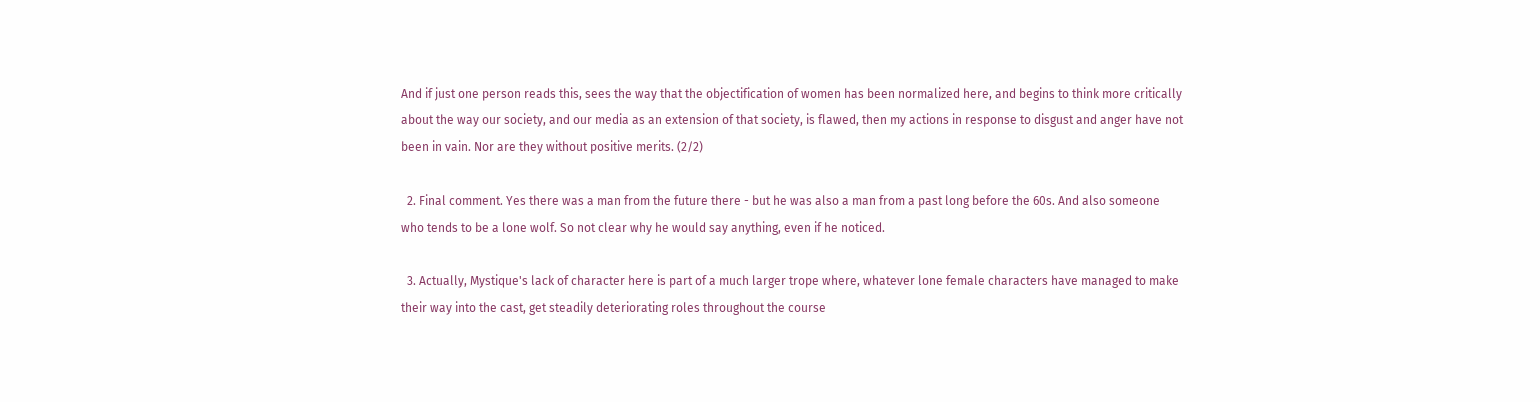And if just one person reads this, sees the way that the objectification of women has been normalized here, and begins to think more critically about the way our society, and our media as an extension of that society, is flawed, then my actions in response to disgust and anger have not been in vain. Nor are they without positive merits. (2/2)

  2. Final comment. Yes there was a man from the future there - but he was also a man from a past long before the 60s. And also someone who tends to be a lone wolf. So not clear why he would say anything, even if he noticed.

  3. Actually, Mystique's lack of character here is part of a much larger trope where, whatever lone female characters have managed to make their way into the cast, get steadily deteriorating roles throughout the course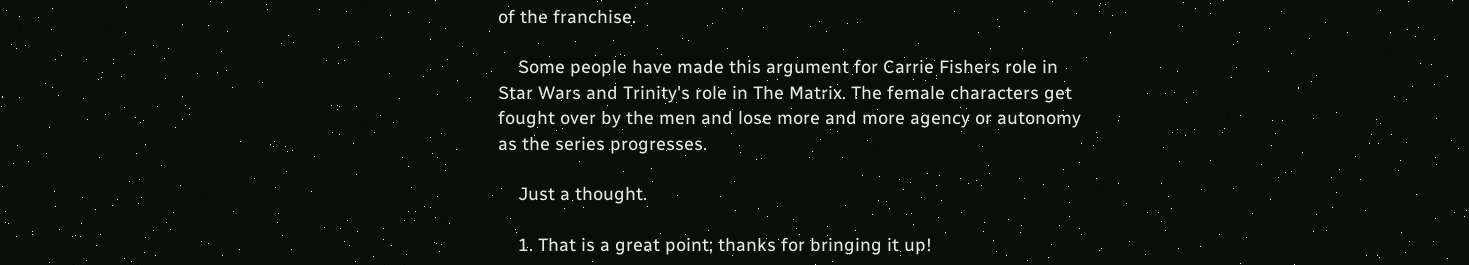of the franchise.

    Some people have made this argument for Carrie Fishers role in Star Wars and Trinity's role in The Matrix. The female characters get fought over by the men and lose more and more agency or autonomy as the series progresses.

    Just a thought.

    1. That is a great point; thanks for bringing it up!